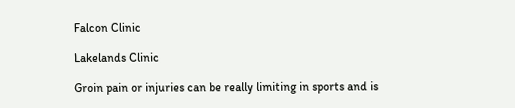Falcon Clinic

Lakelands Clinic

Groin pain or injuries can be really limiting in sports and is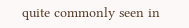quite commonly seen in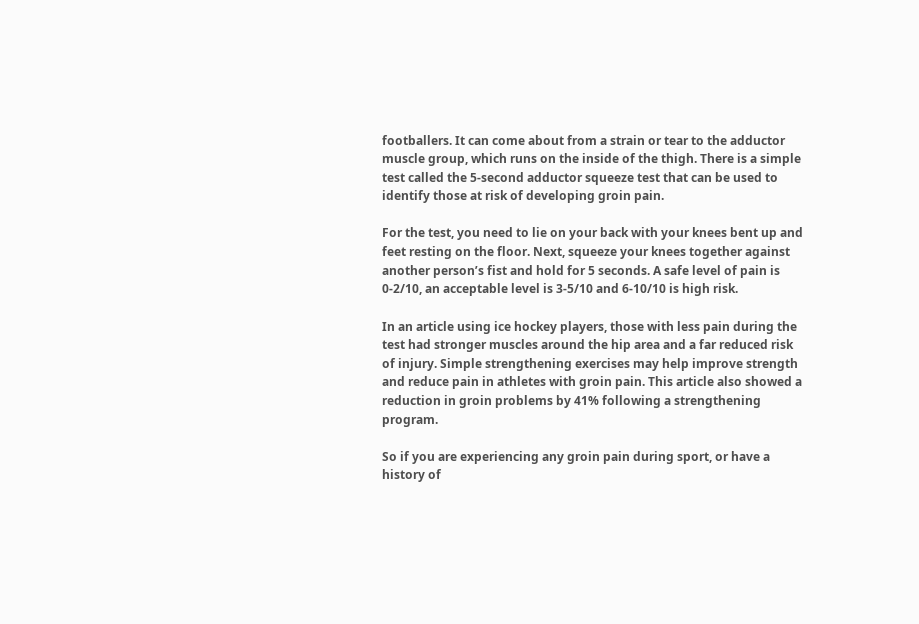footballers. It can come about from a strain or tear to the adductor muscle group, which runs on the inside of the thigh. There is a simple test called the 5-second adductor squeeze test that can be used to identify those at risk of developing groin pain.

For the test, you need to lie on your back with your knees bent up and feet resting on the floor. Next, squeeze your knees together against another person’s fist and hold for 5 seconds. A safe level of pain is 0-2/10, an acceptable level is 3-5/10 and 6-10/10 is high risk.

In an article using ice hockey players, those with less pain during the test had stronger muscles around the hip area and a far reduced risk of injury. Simple strengthening exercises may help improve strength and reduce pain in athletes with groin pain. This article also showed a reduction in groin problems by 41% following a strengthening program.

So if you are experiencing any groin pain during sport, or have a history of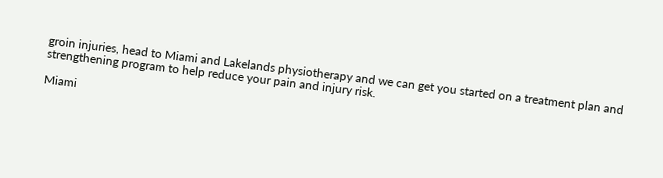groin injuries, head to Miami and Lakelands physiotherapy and we can get you started on a treatment plan and strengthening program to help reduce your pain and injury risk.

Miami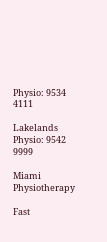Physio: 9534 4111

Lakelands Physio: 9542 9999

Miami Physiotherapy

Fast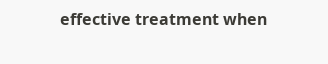effective treatment when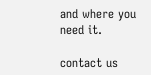and where you need it.

contact us